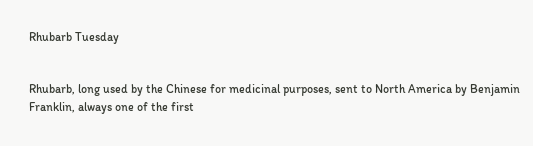Rhubarb Tuesday


Rhubarb, long used by the Chinese for medicinal purposes, sent to North America by Benjamin Franklin, always one of the first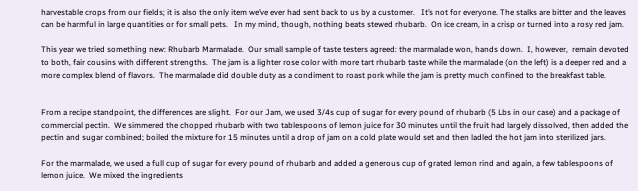harvestable crops from our fields; it is also the only item we’ve ever had sent back to us by a customer.   It’s not for everyone. The stalks are bitter and the leaves can be harmful in large quantities or for small pets.   In my mind, though, nothing beats stewed rhubarb.  On ice cream, in a crisp or turned into a rosy red jam.

This year we tried something new: Rhubarb Marmalade.  Our small sample of taste testers agreed: the marmalade won, hands down.  I, however,  remain devoted to both, fair cousins with different strengths.  The jam is a lighter rose color with more tart rhubarb taste while the marmalade (on the left) is a deeper red and a more complex blend of flavors.  The marmalade did double duty as a condiment to roast pork while the jam is pretty much confined to the breakfast table.


From a recipe standpoint, the differences are slight.  For our Jam, we used 3/4s cup of sugar for every pound of rhubarb (5 Lbs in our case) and a package of commercial pectin.  We simmered the chopped rhubarb with two tablespoons of lemon juice for 30 minutes until the fruit had largely dissolved, then added the pectin and sugar combined; boiled the mixture for 15 minutes until a drop of jam on a cold plate would set and then ladled the hot jam into sterilized jars.

For the marmalade, we used a full cup of sugar for every pound of rhubarb and added a generous cup of grated lemon rind and again, a few tablespoons of lemon juice.  We mixed the ingredients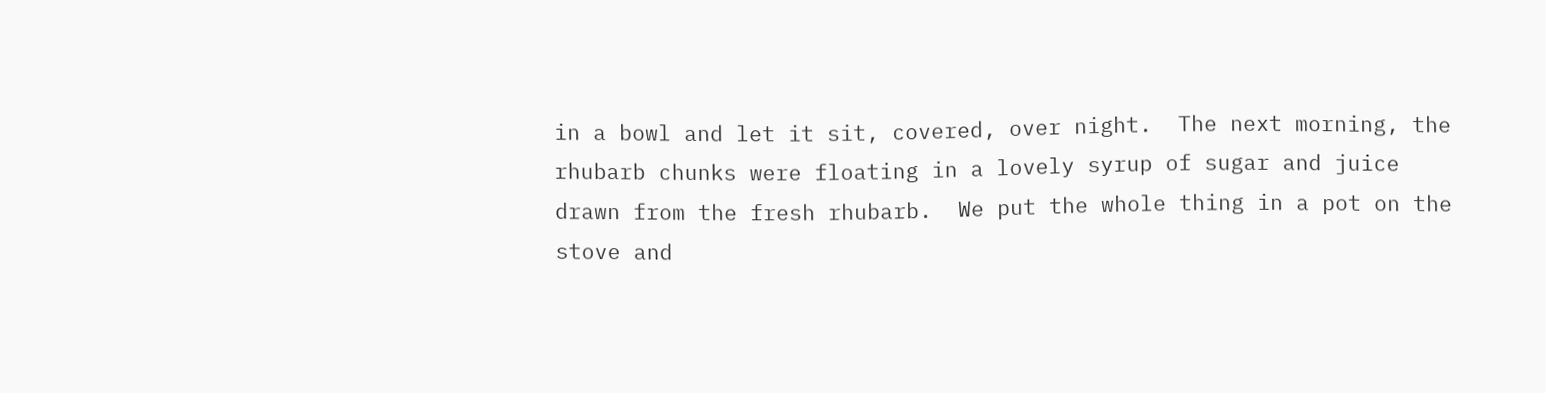in a bowl and let it sit, covered, over night.  The next morning, the rhubarb chunks were floating in a lovely syrup of sugar and juice drawn from the fresh rhubarb.  We put the whole thing in a pot on the stove and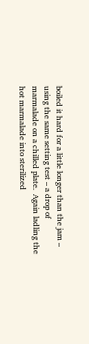boiled it hard for a little longer than the jam – using the same setting test – a drop of marmalade on a chilled plate.  Again ladling the hot marmalade into sterilized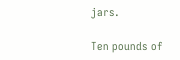jars.

Ten pounds of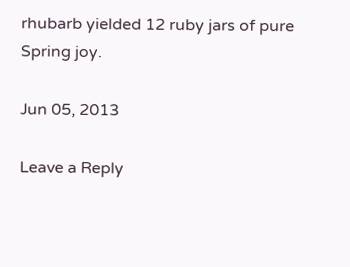rhubarb yielded 12 ruby jars of pure Spring joy.

Jun 05, 2013

Leave a Reply